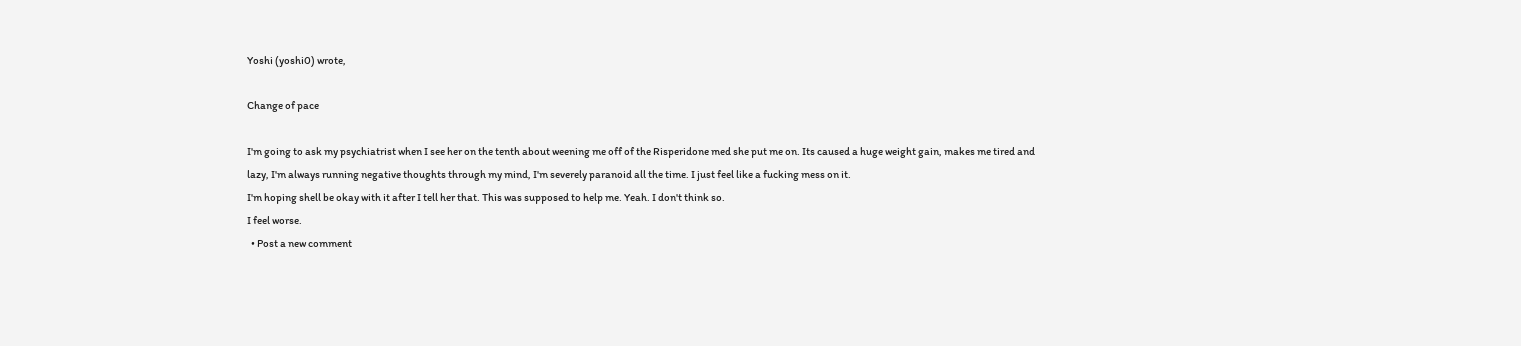Yoshi (yoshi0) wrote,

Change of pace

I'm going to ask my psychiatrist when I see her on the tenth about weening me off of the Risperidone med she put me on. Its caused a huge weight gain, makes me tired and lazy, I'm always running negative thoughts through my mind, I'm severely paranoid all the time. I just feel like a fucking mess on it.
I'm hoping shell be okay with it after I tell her that. This was supposed to help me. Yeah. I don't think so.
I feel worse.
  • Post a new comment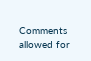Comments allowed for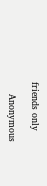friends only

    Anonymous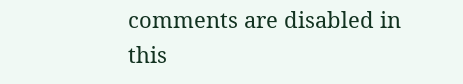comments are disabled in this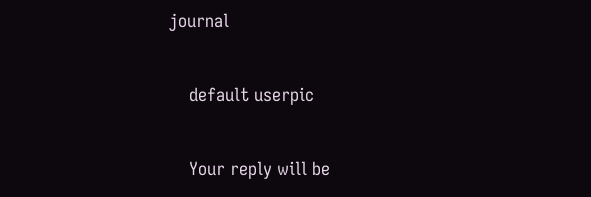journal

    default userpic

    Your reply will be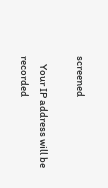screened

    Your IP address will be recorded